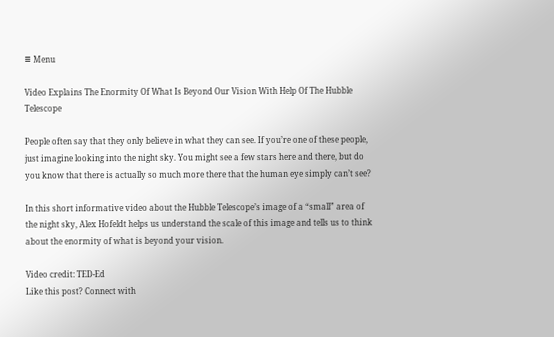≡ Menu

Video Explains The Enormity Of What Is Beyond Our Vision With Help Of The Hubble Telescope

People often say that they only believe in what they can see. If you’re one of these people, just imagine looking into the night sky. You might see a few stars here and there, but do you know that there is actually so much more there that the human eye simply can’t see?

In this short informative video about the Hubble Telescope’s image of a “small” area of the night sky, Alex Hofeldt helps us understand the scale of this image and tells us to think about the enormity of what is beyond your vision.

Video credit: TED-Ed
Like this post? Connect with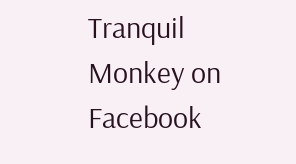Tranquil Monkey on Facebook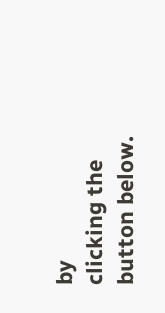by
clicking the button below.